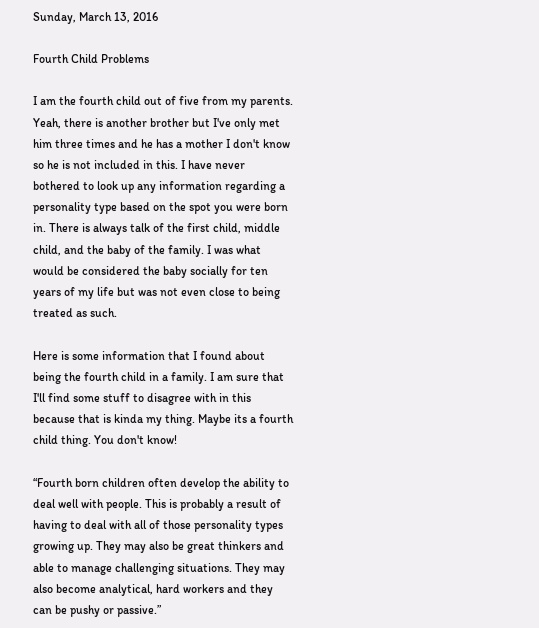Sunday, March 13, 2016

Fourth Child Problems

I am the fourth child out of five from my parents. Yeah, there is another brother but I've only met him three times and he has a mother I don't know so he is not included in this. I have never bothered to look up any information regarding a personality type based on the spot you were born in. There is always talk of the first child, middle child, and the baby of the family. I was what would be considered the baby socially for ten years of my life but was not even close to being treated as such.

Here is some information that I found about being the fourth child in a family. I am sure that I'll find some stuff to disagree with in this because that is kinda my thing. Maybe its a fourth child thing. You don't know!

“Fourth born children often develop the ability to deal well with people. This is probably a result of having to deal with all of those personality types growing up. They may also be great thinkers and able to manage challenging situations. They may also become analytical, hard workers and they can be pushy or passive.”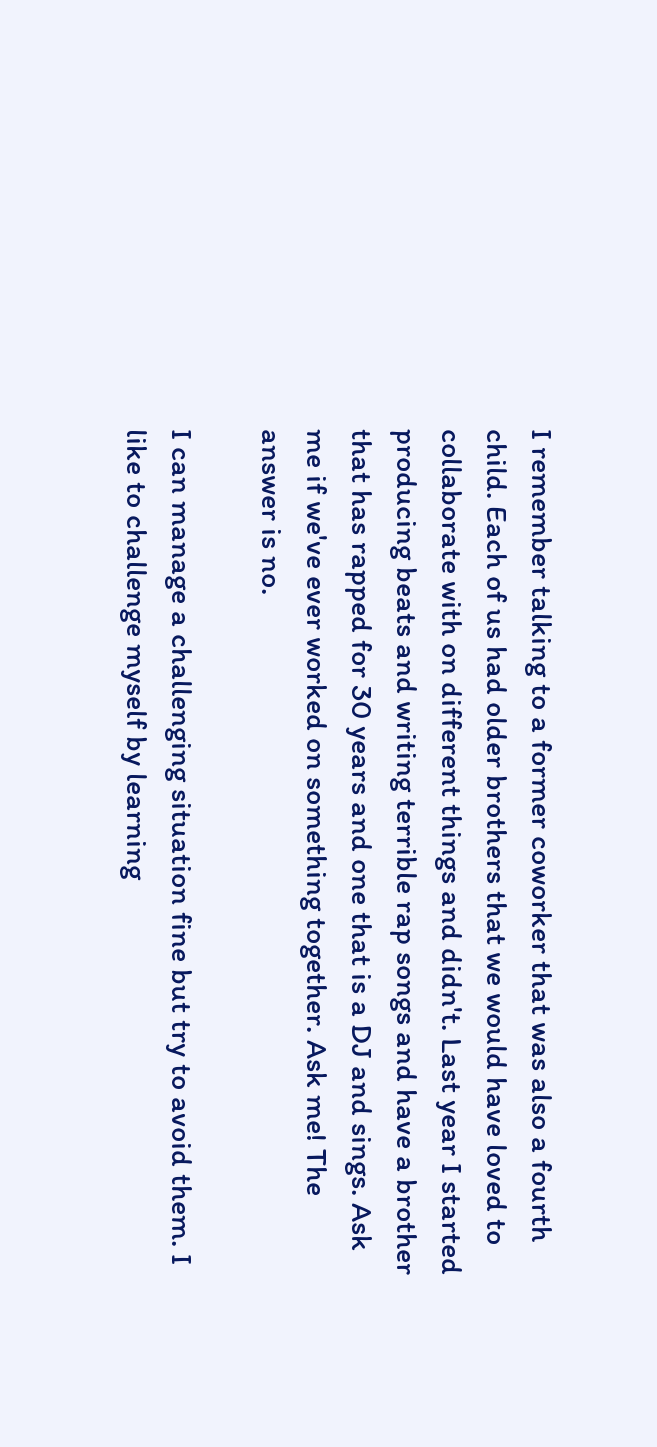I remember talking to a former coworker that was also a fourth child. Each of us had older brothers that we would have loved to collaborate with on different things and didn't. Last year I started producing beats and writing terrible rap songs and have a brother that has rapped for 30 years and one that is a DJ and sings. Ask me if we've ever worked on something together. Ask me! The answer is no.

I can manage a challenging situation fine but try to avoid them. I like to challenge myself by learning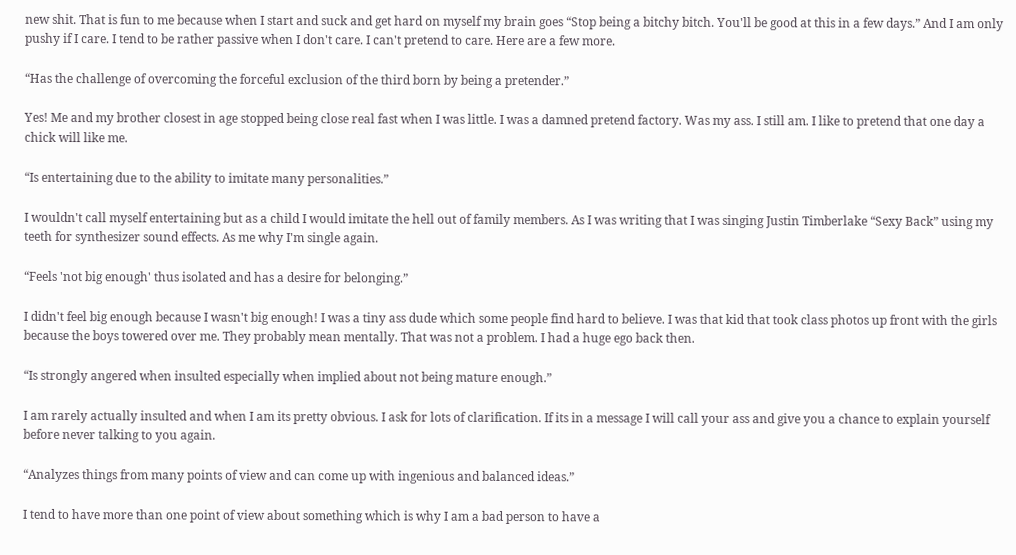new shit. That is fun to me because when I start and suck and get hard on myself my brain goes “Stop being a bitchy bitch. You'll be good at this in a few days.” And I am only pushy if I care. I tend to be rather passive when I don't care. I can't pretend to care. Here are a few more.

“Has the challenge of overcoming the forceful exclusion of the third born by being a pretender.”

Yes! Me and my brother closest in age stopped being close real fast when I was little. I was a damned pretend factory. Was my ass. I still am. I like to pretend that one day a chick will like me.

“Is entertaining due to the ability to imitate many personalities.”

I wouldn't call myself entertaining but as a child I would imitate the hell out of family members. As I was writing that I was singing Justin Timberlake “Sexy Back” using my teeth for synthesizer sound effects. As me why I'm single again.

“Feels 'not big enough' thus isolated and has a desire for belonging.”

I didn't feel big enough because I wasn't big enough! I was a tiny ass dude which some people find hard to believe. I was that kid that took class photos up front with the girls because the boys towered over me. They probably mean mentally. That was not a problem. I had a huge ego back then.

“Is strongly angered when insulted especially when implied about not being mature enough.”

I am rarely actually insulted and when I am its pretty obvious. I ask for lots of clarification. If its in a message I will call your ass and give you a chance to explain yourself before never talking to you again.

“Analyzes things from many points of view and can come up with ingenious and balanced ideas.”

I tend to have more than one point of view about something which is why I am a bad person to have a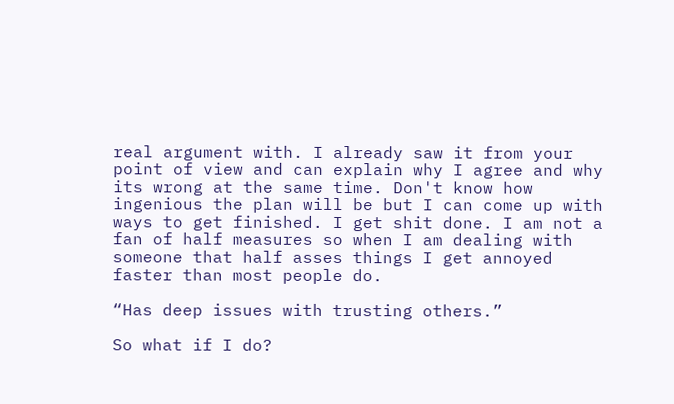real argument with. I already saw it from your point of view and can explain why I agree and why its wrong at the same time. Don't know how ingenious the plan will be but I can come up with ways to get finished. I get shit done. I am not a fan of half measures so when I am dealing with someone that half asses things I get annoyed faster than most people do.

“Has deep issues with trusting others.”

So what if I do?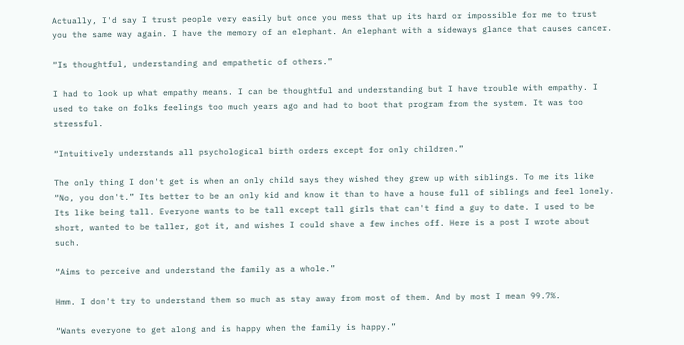Actually, I'd say I trust people very easily but once you mess that up its hard or impossible for me to trust you the same way again. I have the memory of an elephant. An elephant with a sideways glance that causes cancer.

“Is thoughtful, understanding and empathetic of others.”

I had to look up what empathy means. I can be thoughtful and understanding but I have trouble with empathy. I used to take on folks feelings too much years ago and had to boot that program from the system. It was too stressful.

“Intuitively understands all psychological birth orders except for only children.”

The only thing I don't get is when an only child says they wished they grew up with siblings. To me its like “No, you don't.” Its better to be an only kid and know it than to have a house full of siblings and feel lonely. Its like being tall. Everyone wants to be tall except tall girls that can't find a guy to date. I used to be short, wanted to be taller, got it, and wishes I could shave a few inches off. Here is a post I wrote about such.

“Aims to perceive and understand the family as a whole.”

Hmm. I don't try to understand them so much as stay away from most of them. And by most I mean 99.7%.

“Wants everyone to get along and is happy when the family is happy.”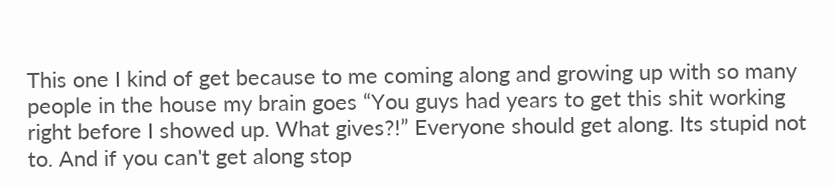This one I kind of get because to me coming along and growing up with so many people in the house my brain goes “You guys had years to get this shit working right before I showed up. What gives?!” Everyone should get along. Its stupid not to. And if you can't get along stop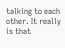talking to each other. It really is that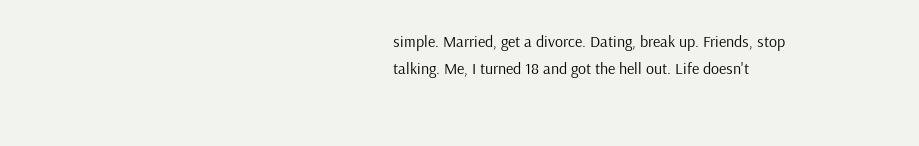simple. Married, get a divorce. Dating, break up. Friends, stop talking. Me, I turned 18 and got the hell out. Life doesn't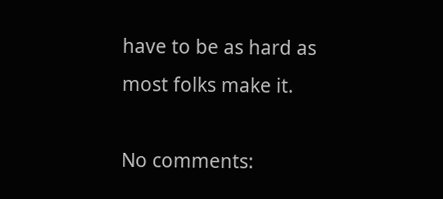have to be as hard as most folks make it.

No comments: